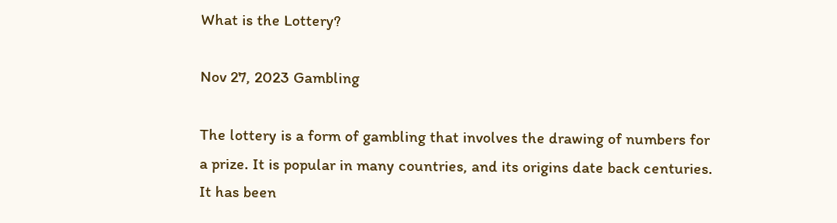What is the Lottery?

Nov 27, 2023 Gambling

The lottery is a form of gambling that involves the drawing of numbers for a prize. It is popular in many countries, and its origins date back centuries. It has been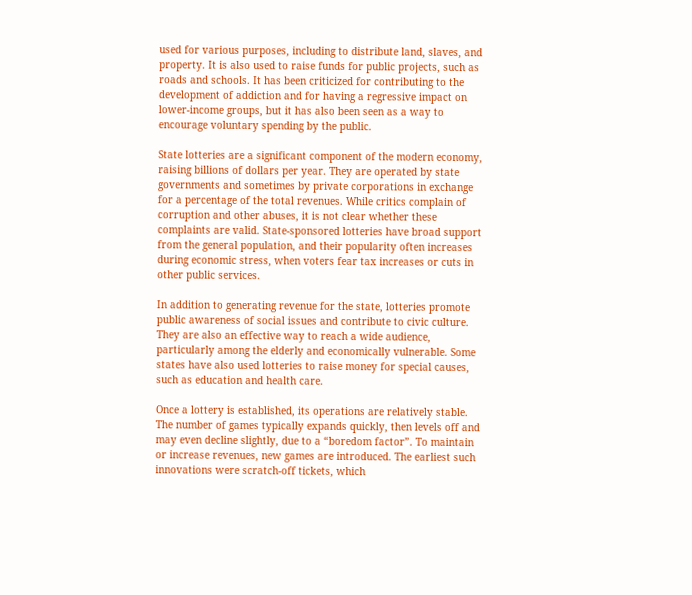used for various purposes, including to distribute land, slaves, and property. It is also used to raise funds for public projects, such as roads and schools. It has been criticized for contributing to the development of addiction and for having a regressive impact on lower-income groups, but it has also been seen as a way to encourage voluntary spending by the public.

State lotteries are a significant component of the modern economy, raising billions of dollars per year. They are operated by state governments and sometimes by private corporations in exchange for a percentage of the total revenues. While critics complain of corruption and other abuses, it is not clear whether these complaints are valid. State-sponsored lotteries have broad support from the general population, and their popularity often increases during economic stress, when voters fear tax increases or cuts in other public services.

In addition to generating revenue for the state, lotteries promote public awareness of social issues and contribute to civic culture. They are also an effective way to reach a wide audience, particularly among the elderly and economically vulnerable. Some states have also used lotteries to raise money for special causes, such as education and health care.

Once a lottery is established, its operations are relatively stable. The number of games typically expands quickly, then levels off and may even decline slightly, due to a “boredom factor”. To maintain or increase revenues, new games are introduced. The earliest such innovations were scratch-off tickets, which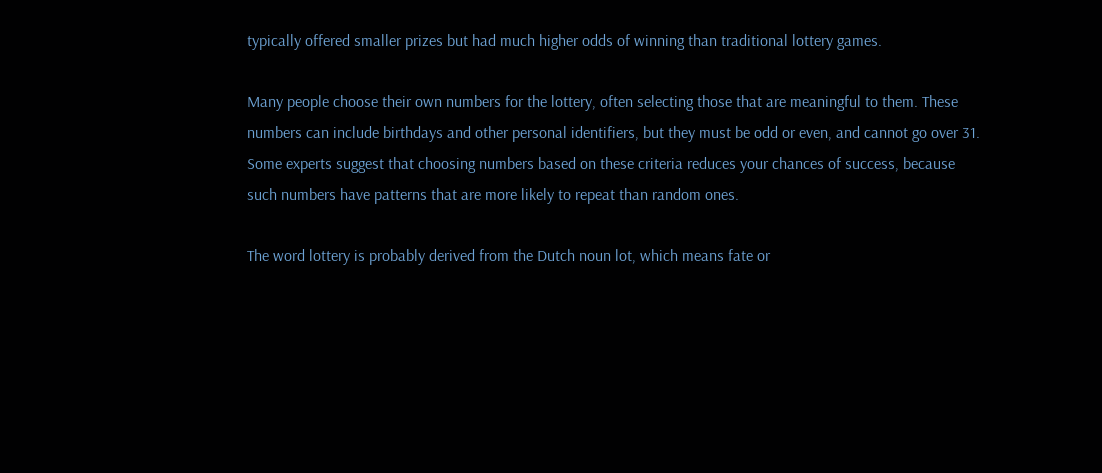typically offered smaller prizes but had much higher odds of winning than traditional lottery games.

Many people choose their own numbers for the lottery, often selecting those that are meaningful to them. These numbers can include birthdays and other personal identifiers, but they must be odd or even, and cannot go over 31. Some experts suggest that choosing numbers based on these criteria reduces your chances of success, because such numbers have patterns that are more likely to repeat than random ones.

The word lottery is probably derived from the Dutch noun lot, which means fate or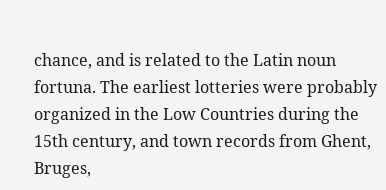chance, and is related to the Latin noun fortuna. The earliest lotteries were probably organized in the Low Countries during the 15th century, and town records from Ghent, Bruges,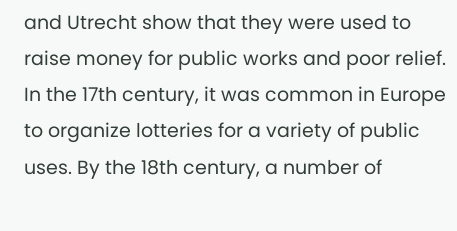and Utrecht show that they were used to raise money for public works and poor relief. In the 17th century, it was common in Europe to organize lotteries for a variety of public uses. By the 18th century, a number of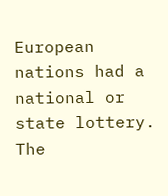European nations had a national or state lottery. The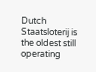Dutch Staatsloterij is the oldest still operating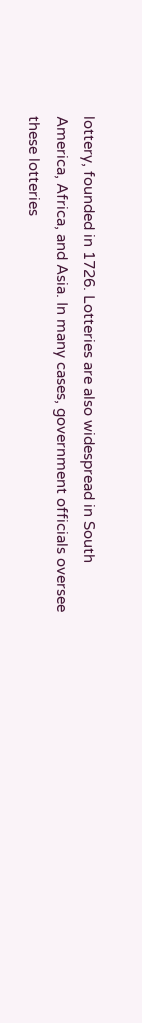lottery, founded in 1726. Lotteries are also widespread in South America, Africa, and Asia. In many cases, government officials oversee these lotteries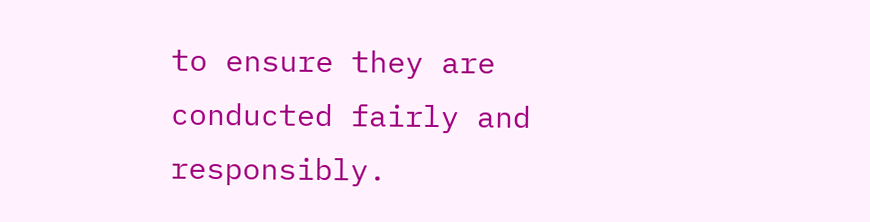to ensure they are conducted fairly and responsibly.